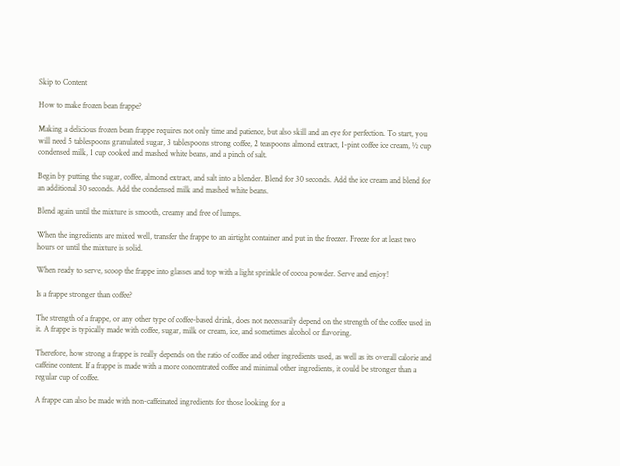Skip to Content

How to make frozen bean frappe?

Making a delicious frozen bean frappe requires not only time and patience, but also skill and an eye for perfection. To start, you will need 5 tablespoons granulated sugar, 3 tablespoons strong coffee, 2 teaspoons almond extract, 1-pint coffee ice cream, ½ cup condensed milk, 1 cup cooked and mashed white beans, and a pinch of salt.

Begin by putting the sugar, coffee, almond extract, and salt into a blender. Blend for 30 seconds. Add the ice cream and blend for an additional 30 seconds. Add the condensed milk and mashed white beans.

Blend again until the mixture is smooth, creamy and free of lumps.

When the ingredients are mixed well, transfer the frappe to an airtight container and put in the freezer. Freeze for at least two hours or until the mixture is solid.

When ready to serve, scoop the frappe into glasses and top with a light sprinkle of cocoa powder. Serve and enjoy!

Is a frappe stronger than coffee?

The strength of a frappe, or any other type of coffee-based drink, does not necessarily depend on the strength of the coffee used in it. A frappe is typically made with coffee, sugar, milk or cream, ice, and sometimes alcohol or flavoring.

Therefore, how strong a frappe is really depends on the ratio of coffee and other ingredients used, as well as its overall calorie and caffeine content. If a frappe is made with a more concentrated coffee and minimal other ingredients, it could be stronger than a regular cup of coffee.

A frappe can also be made with non-caffeinated ingredients for those looking for a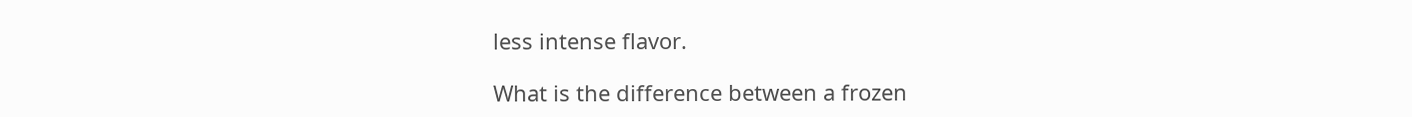less intense flavor.

What is the difference between a frozen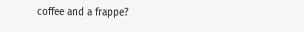coffee and a frappe?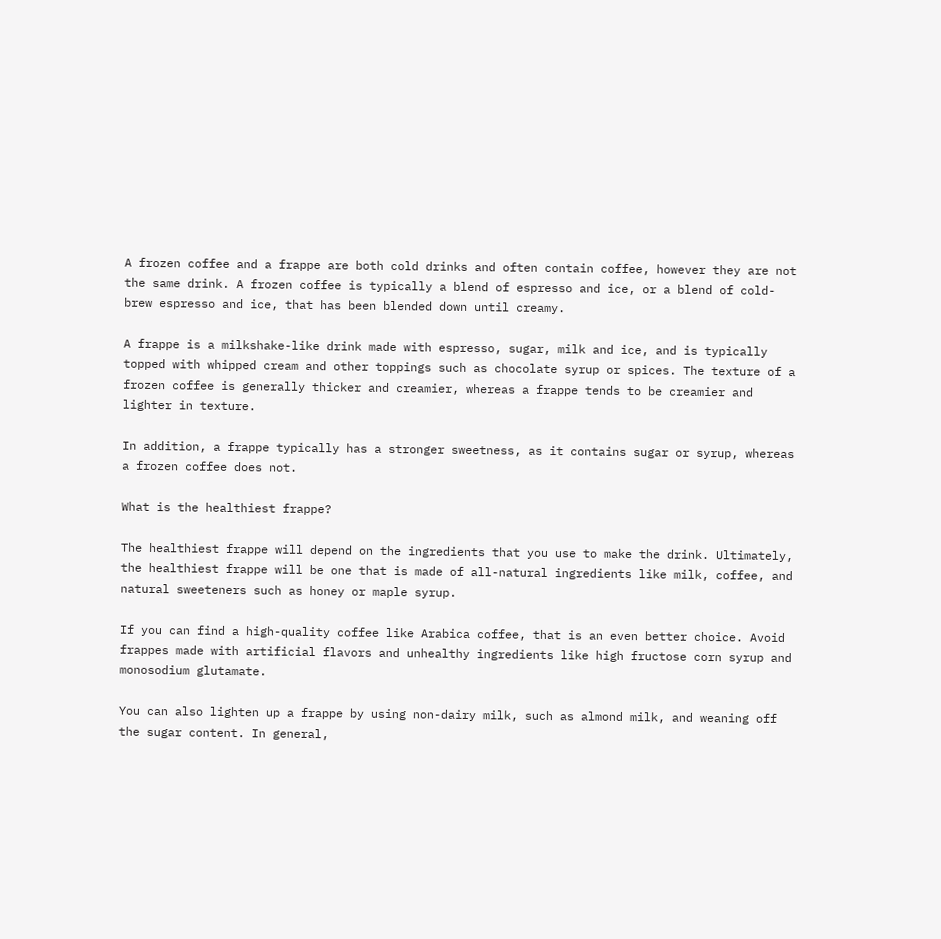A frozen coffee and a frappe are both cold drinks and often contain coffee, however they are not the same drink. A frozen coffee is typically a blend of espresso and ice, or a blend of cold-brew espresso and ice, that has been blended down until creamy.

A frappe is a milkshake-like drink made with espresso, sugar, milk and ice, and is typically topped with whipped cream and other toppings such as chocolate syrup or spices. The texture of a frozen coffee is generally thicker and creamier, whereas a frappe tends to be creamier and lighter in texture.

In addition, a frappe typically has a stronger sweetness, as it contains sugar or syrup, whereas a frozen coffee does not.

What is the healthiest frappe?

The healthiest frappe will depend on the ingredients that you use to make the drink. Ultimately, the healthiest frappe will be one that is made of all-natural ingredients like milk, coffee, and natural sweeteners such as honey or maple syrup.

If you can find a high-quality coffee like Arabica coffee, that is an even better choice. Avoid frappes made with artificial flavors and unhealthy ingredients like high fructose corn syrup and monosodium glutamate.

You can also lighten up a frappe by using non-dairy milk, such as almond milk, and weaning off the sugar content. In general,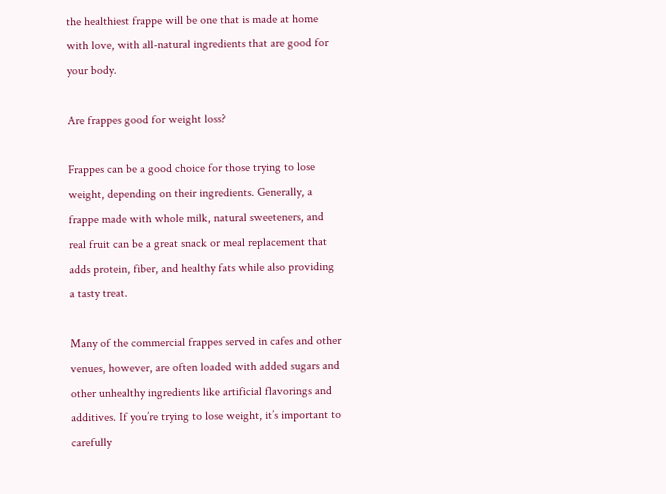the healthiest frappe will be one that is made at home with love, with all-natural ingredients that are good for your body.

Are frappes good for weight loss?

Frappes can be a good choice for those trying to lose weight, depending on their ingredients. Generally, a frappe made with whole milk, natural sweeteners, and real fruit can be a great snack or meal replacement that adds protein, fiber, and healthy fats while also providing a tasty treat.

Many of the commercial frappes served in cafes and other venues, however, are often loaded with added sugars and other unhealthy ingredients like artificial flavorings and additives. If you’re trying to lose weight, it’s important to carefully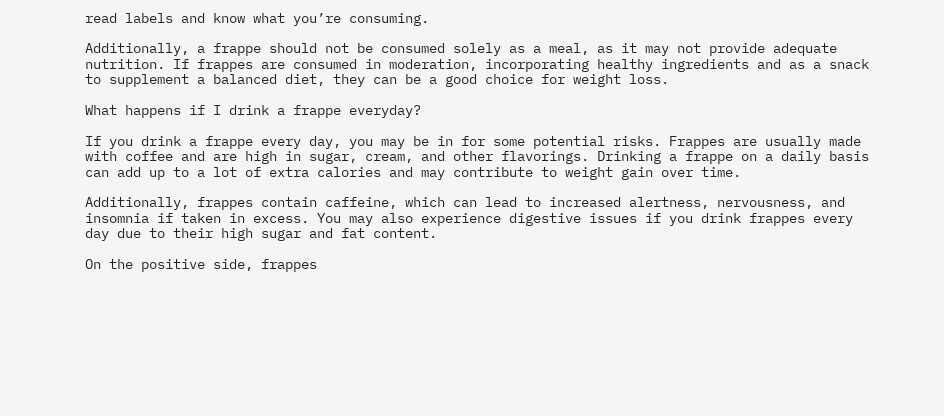read labels and know what you’re consuming.

Additionally, a frappe should not be consumed solely as a meal, as it may not provide adequate nutrition. If frappes are consumed in moderation, incorporating healthy ingredients and as a snack to supplement a balanced diet, they can be a good choice for weight loss.

What happens if I drink a frappe everyday?

If you drink a frappe every day, you may be in for some potential risks. Frappes are usually made with coffee and are high in sugar, cream, and other flavorings. Drinking a frappe on a daily basis can add up to a lot of extra calories and may contribute to weight gain over time.

Additionally, frappes contain caffeine, which can lead to increased alertness, nervousness, and insomnia if taken in excess. You may also experience digestive issues if you drink frappes every day due to their high sugar and fat content.

On the positive side, frappes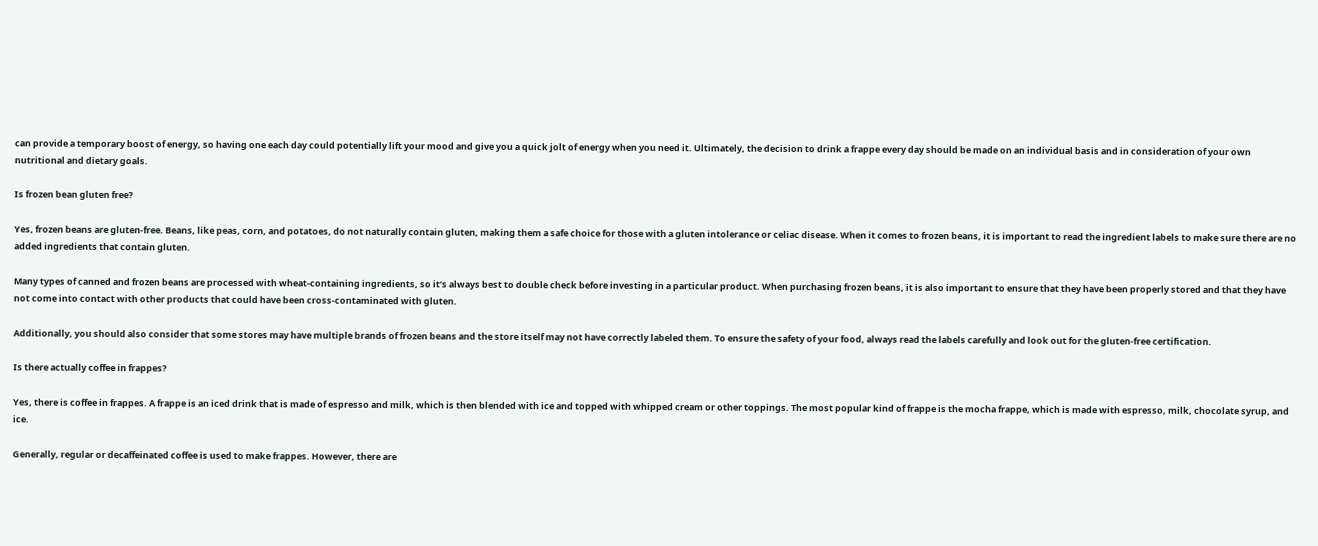can provide a temporary boost of energy, so having one each day could potentially lift your mood and give you a quick jolt of energy when you need it. Ultimately, the decision to drink a frappe every day should be made on an individual basis and in consideration of your own nutritional and dietary goals.

Is frozen bean gluten free?

Yes, frozen beans are gluten-free. Beans, like peas, corn, and potatoes, do not naturally contain gluten, making them a safe choice for those with a gluten intolerance or celiac disease. When it comes to frozen beans, it is important to read the ingredient labels to make sure there are no added ingredients that contain gluten.

Many types of canned and frozen beans are processed with wheat-containing ingredients, so it’s always best to double check before investing in a particular product. When purchasing frozen beans, it is also important to ensure that they have been properly stored and that they have not come into contact with other products that could have been cross-contaminated with gluten.

Additionally, you should also consider that some stores may have multiple brands of frozen beans and the store itself may not have correctly labeled them. To ensure the safety of your food, always read the labels carefully and look out for the gluten-free certification.

Is there actually coffee in frappes?

Yes, there is coffee in frappes. A frappe is an iced drink that is made of espresso and milk, which is then blended with ice and topped with whipped cream or other toppings. The most popular kind of frappe is the mocha frappe, which is made with espresso, milk, chocolate syrup, and ice.

Generally, regular or decaffeinated coffee is used to make frappes. However, there are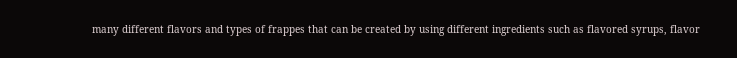many different flavors and types of frappes that can be created by using different ingredients such as flavored syrups, flavor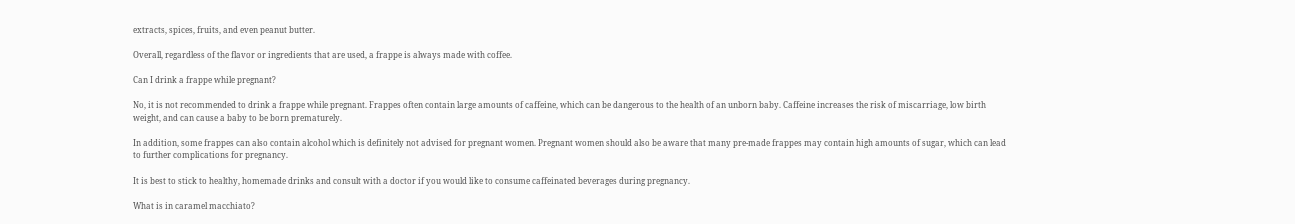extracts, spices, fruits, and even peanut butter.

Overall, regardless of the flavor or ingredients that are used, a frappe is always made with coffee.

Can I drink a frappe while pregnant?

No, it is not recommended to drink a frappe while pregnant. Frappes often contain large amounts of caffeine, which can be dangerous to the health of an unborn baby. Caffeine increases the risk of miscarriage, low birth weight, and can cause a baby to be born prematurely.

In addition, some frappes can also contain alcohol which is definitely not advised for pregnant women. Pregnant women should also be aware that many pre-made frappes may contain high amounts of sugar, which can lead to further complications for pregnancy.

It is best to stick to healthy, homemade drinks and consult with a doctor if you would like to consume caffeinated beverages during pregnancy.

What is in caramel macchiato?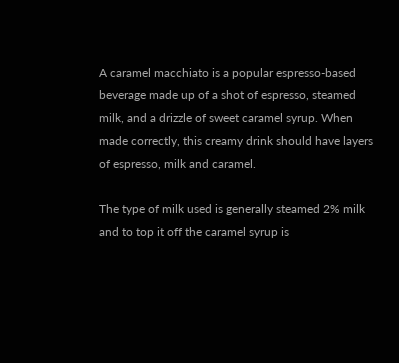A caramel macchiato is a popular espresso-based beverage made up of a shot of espresso, steamed milk, and a drizzle of sweet caramel syrup. When made correctly, this creamy drink should have layers of espresso, milk and caramel.

The type of milk used is generally steamed 2% milk and to top it off the caramel syrup is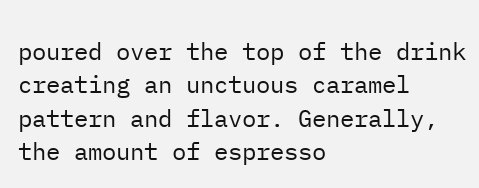poured over the top of the drink creating an unctuous caramel pattern and flavor. Generally, the amount of espresso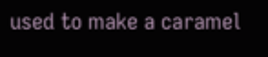used to make a caramel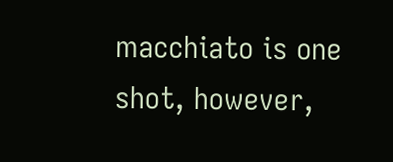macchiato is one shot, however,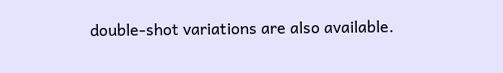double-shot variations are also available.